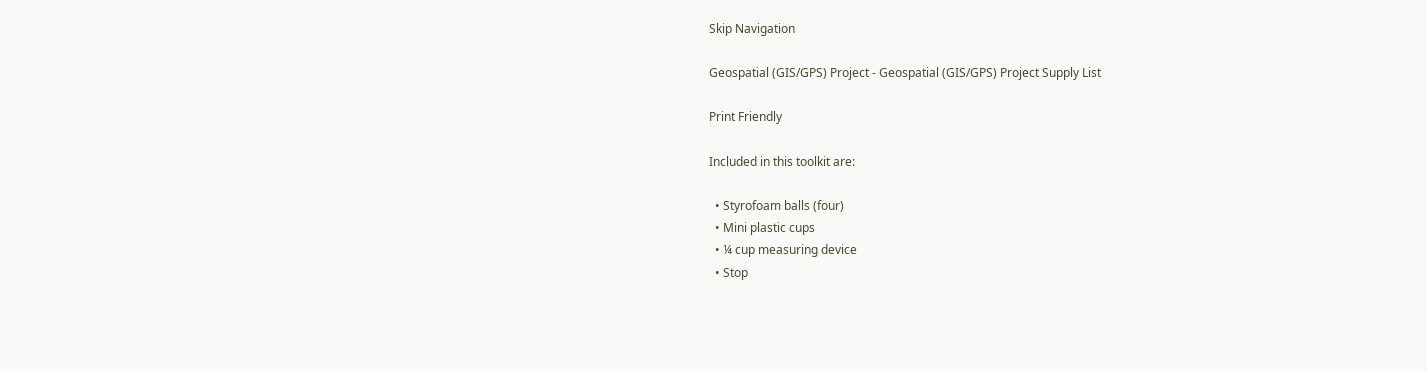Skip Navigation

Geospatial (GIS/GPS) Project - Geospatial (GIS/GPS) Project Supply List

Print Friendly

Included in this toolkit are:

  • Styrofoam balls (four)
  • Mini plastic cups
  • ¼ cup measuring device
  • Stop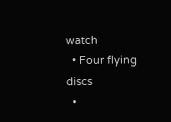watch
  • Four flying discs
  •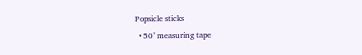Popsicle sticks
  • 50’ measuring tape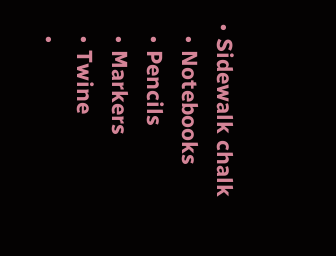• Sidewalk chalk
  • Notebooks
  • Pencils
  • Markers
  • Twine
  •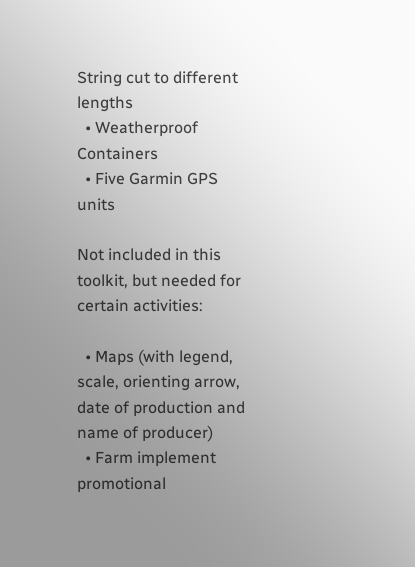String cut to different lengths
  • Weatherproof Containers
  • Five Garmin GPS units

Not included in this toolkit, but needed for certain activities:

  • Maps (with legend, scale, orienting arrow, date of production and name of producer)
  • Farm implement promotional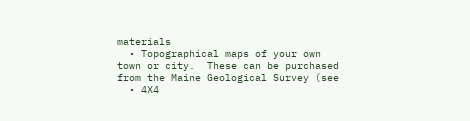materials
  • Topographical maps of your own town or city.  These can be purchased from the Maine Geological Survey (see
  • 4X4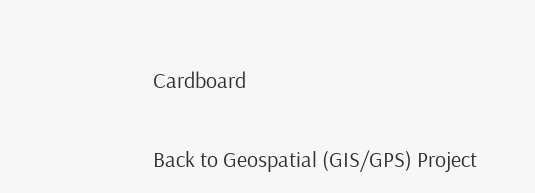Cardboard

Back to Geospatial (GIS/GPS) Project